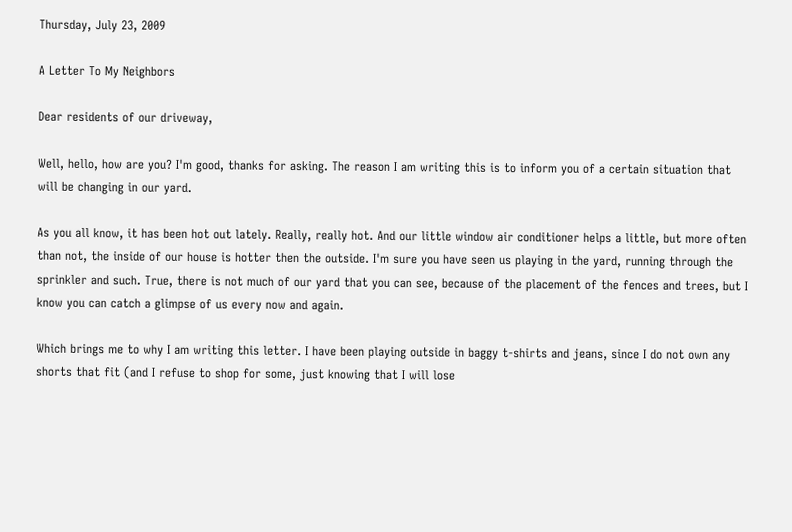Thursday, July 23, 2009

A Letter To My Neighbors

Dear residents of our driveway,

Well, hello, how are you? I'm good, thanks for asking. The reason I am writing this is to inform you of a certain situation that will be changing in our yard.

As you all know, it has been hot out lately. Really, really hot. And our little window air conditioner helps a little, but more often than not, the inside of our house is hotter then the outside. I'm sure you have seen us playing in the yard, running through the sprinkler and such. True, there is not much of our yard that you can see, because of the placement of the fences and trees, but I know you can catch a glimpse of us every now and again.

Which brings me to why I am writing this letter. I have been playing outside in baggy t-shirts and jeans, since I do not own any shorts that fit (and I refuse to shop for some, just knowing that I will lose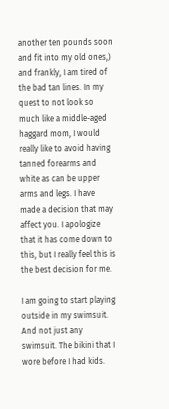another ten pounds soon and fit into my old ones,) and frankly, I am tired of the bad tan lines. In my quest to not look so much like a middle-aged haggard mom, I would really like to avoid having tanned forearms and white as can be upper arms and legs. I have made a decision that may affect you. I apologize that it has come down to this, but I really feel this is the best decision for me.

I am going to start playing outside in my swimsuit. And not just any swimsuit. The bikini that I wore before I had kids.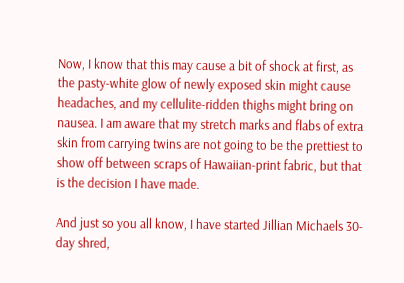Now, I know that this may cause a bit of shock at first, as the pasty-white glow of newly exposed skin might cause headaches, and my cellulite-ridden thighs might bring on nausea. I am aware that my stretch marks and flabs of extra skin from carrying twins are not going to be the prettiest to show off between scraps of Hawaiian-print fabric, but that is the decision I have made.

And just so you all know, I have started Jillian Michaels 30-day shred,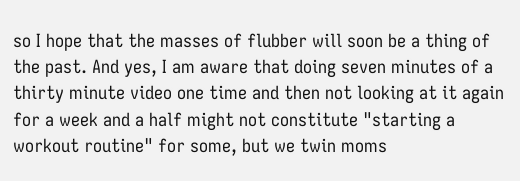so I hope that the masses of flubber will soon be a thing of the past. And yes, I am aware that doing seven minutes of a thirty minute video one time and then not looking at it again for a week and a half might not constitute "starting a workout routine" for some, but we twin moms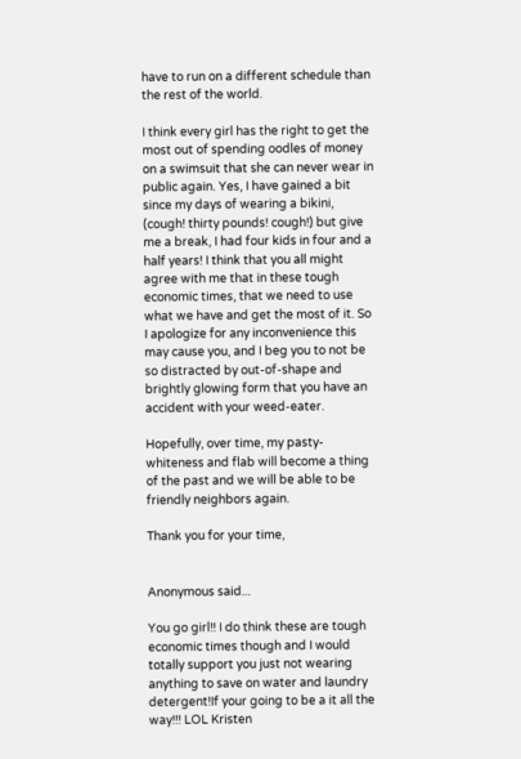have to run on a different schedule than the rest of the world.

I think every girl has the right to get the most out of spending oodles of money on a swimsuit that she can never wear in public again. Yes, I have gained a bit since my days of wearing a bikini, (cough! thirty pounds! cough!) but give me a break, I had four kids in four and a half years! I think that you all might agree with me that in these tough economic times, that we need to use what we have and get the most of it. So I apologize for any inconvenience this may cause you, and I beg you to not be so distracted by out-of-shape and brightly glowing form that you have an accident with your weed-eater.

Hopefully, over time, my pasty-whiteness and flab will become a thing of the past and we will be able to be friendly neighbors again.

Thank you for your time,


Anonymous said...

You go girl!! I do think these are tough economic times though and I would totally support you just not wearing anything to save on water and laundry detergent!If your going to be a it all the way!!! LOL Kristen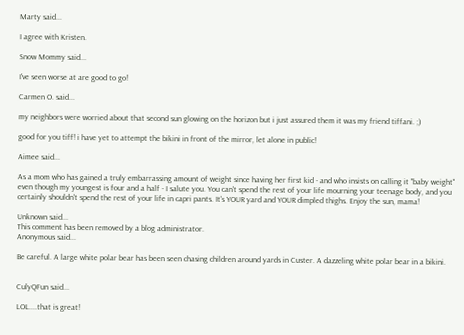Marty said...

I agree with Kristen.

Snow Mommy said...

I've seen worse at are good to go!

Carmen O. said...

my neighbors were worried about that second sun glowing on the horizon but i just assured them it was my friend tiffani. ;)

good for you tiff! i have yet to attempt the bikini in front of the mirror, let alone in public!

Aimee said...

As a mom who has gained a truly embarrassing amount of weight since having her first kid - and who insists on calling it "baby weight" even though my youngest is four and a half - I salute you. You can't spend the rest of your life mourning your teenage body, and you certainly shouldn't spend the rest of your life in capri pants. It's YOUR yard and YOUR dimpled thighs. Enjoy the sun, mama!

Unknown said...
This comment has been removed by a blog administrator.
Anonymous said...

Be careful. A large white polar bear has been seen chasing children around yards in Custer. A dazzeling white polar bear in a bikini.


CulyQFun said...

LOL....that is great!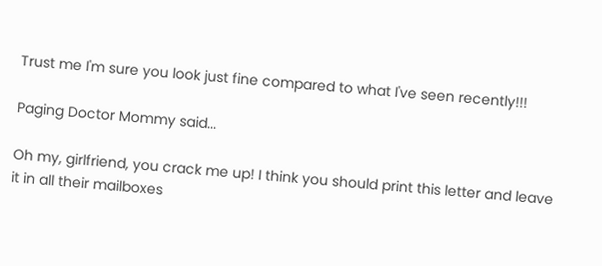Trust me I'm sure you look just fine compared to what I've seen recently!!!

Paging Doctor Mommy said...

Oh my, girlfriend, you crack me up! I think you should print this letter and leave it in all their mailboxes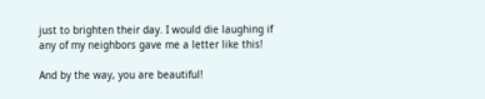just to brighten their day. I would die laughing if any of my neighbors gave me a letter like this!

And by the way, you are beautiful!